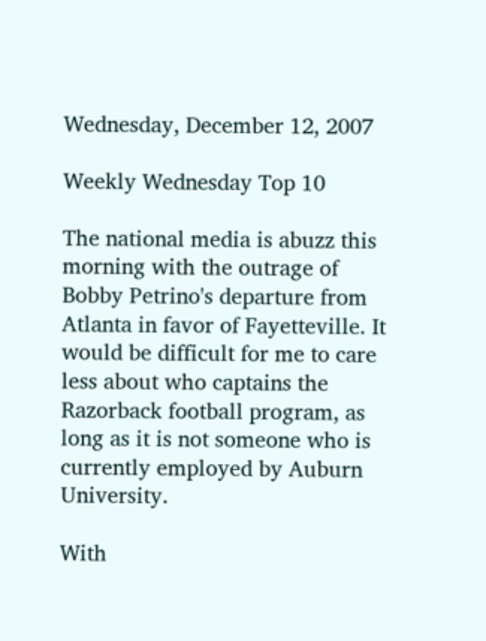Wednesday, December 12, 2007

Weekly Wednesday Top 10

The national media is abuzz this morning with the outrage of Bobby Petrino's departure from Atlanta in favor of Fayetteville. It would be difficult for me to care less about who captains the Razorback football program, as long as it is not someone who is currently employed by Auburn University.

With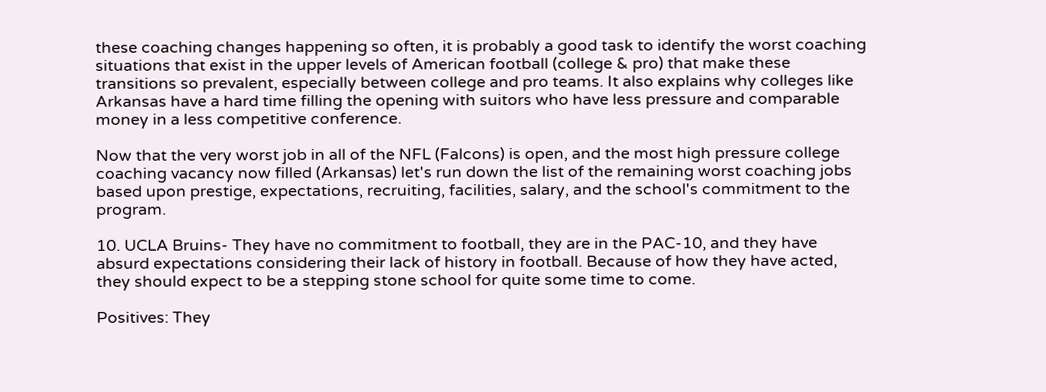these coaching changes happening so often, it is probably a good task to identify the worst coaching situations that exist in the upper levels of American football (college & pro) that make these transitions so prevalent, especially between college and pro teams. It also explains why colleges like Arkansas have a hard time filling the opening with suitors who have less pressure and comparable money in a less competitive conference.

Now that the very worst job in all of the NFL (Falcons) is open, and the most high pressure college coaching vacancy now filled (Arkansas) let's run down the list of the remaining worst coaching jobs based upon prestige, expectations, recruiting, facilities, salary, and the school's commitment to the program.

10. UCLA Bruins- They have no commitment to football, they are in the PAC-10, and they have absurd expectations considering their lack of history in football. Because of how they have acted, they should expect to be a stepping stone school for quite some time to come.

Positives: They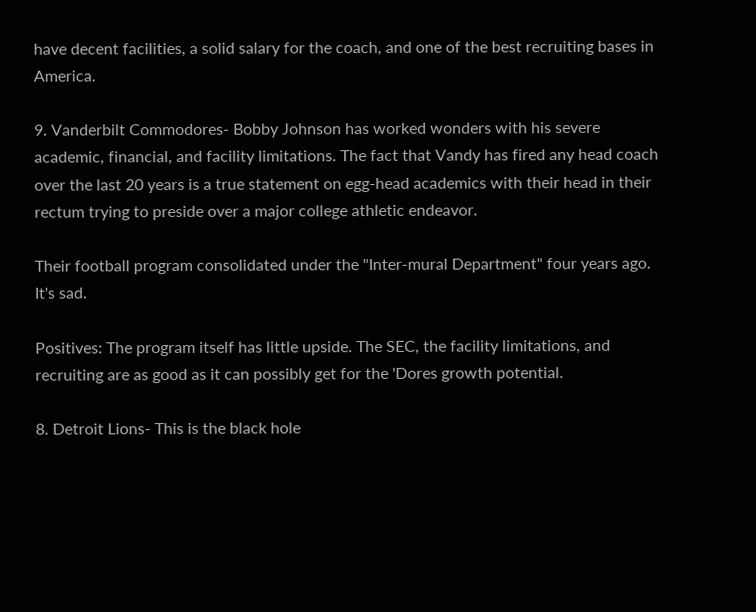have decent facilities, a solid salary for the coach, and one of the best recruiting bases in America.

9. Vanderbilt Commodores- Bobby Johnson has worked wonders with his severe academic, financial, and facility limitations. The fact that Vandy has fired any head coach over the last 20 years is a true statement on egg-head academics with their head in their rectum trying to preside over a major college athletic endeavor.

Their football program consolidated under the "Inter-mural Department" four years ago. It's sad.

Positives: The program itself has little upside. The SEC, the facility limitations, and recruiting are as good as it can possibly get for the 'Dores growth potential.

8. Detroit Lions- This is the black hole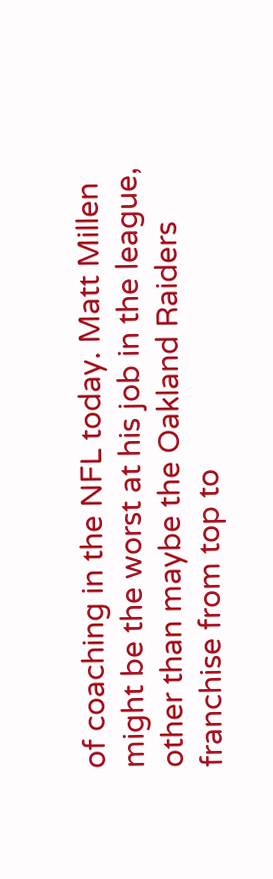of coaching in the NFL today. Matt Millen might be the worst at his job in the league, other than maybe the Oakland Raiders franchise from top to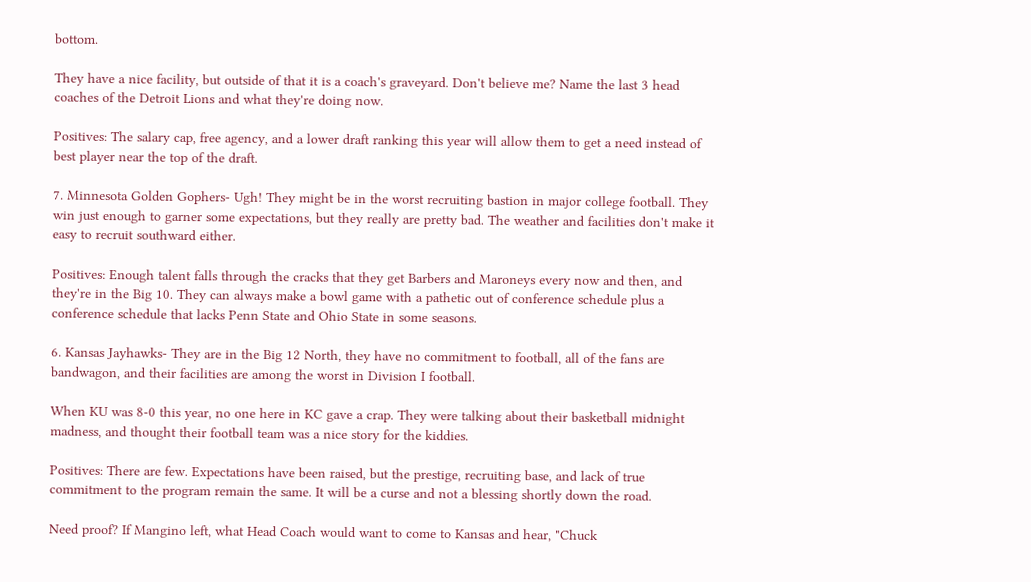bottom.

They have a nice facility, but outside of that it is a coach's graveyard. Don't believe me? Name the last 3 head coaches of the Detroit Lions and what they're doing now.

Positives: The salary cap, free agency, and a lower draft ranking this year will allow them to get a need instead of best player near the top of the draft.

7. Minnesota Golden Gophers- Ugh! They might be in the worst recruiting bastion in major college football. They win just enough to garner some expectations, but they really are pretty bad. The weather and facilities don't make it easy to recruit southward either.

Positives: Enough talent falls through the cracks that they get Barbers and Maroneys every now and then, and they're in the Big 10. They can always make a bowl game with a pathetic out of conference schedule plus a conference schedule that lacks Penn State and Ohio State in some seasons.

6. Kansas Jayhawks- They are in the Big 12 North, they have no commitment to football, all of the fans are bandwagon, and their facilities are among the worst in Division I football.

When KU was 8-0 this year, no one here in KC gave a crap. They were talking about their basketball midnight madness, and thought their football team was a nice story for the kiddies.

Positives: There are few. Expectations have been raised, but the prestige, recruiting base, and lack of true commitment to the program remain the same. It will be a curse and not a blessing shortly down the road.

Need proof? If Mangino left, what Head Coach would want to come to Kansas and hear, "Chuck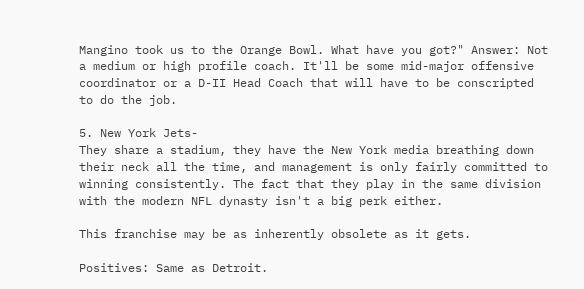Mangino took us to the Orange Bowl. What have you got?" Answer: Not a medium or high profile coach. It'll be some mid-major offensive coordinator or a D-II Head Coach that will have to be conscripted to do the job.

5. New York Jets-
They share a stadium, they have the New York media breathing down their neck all the time, and management is only fairly committed to winning consistently. The fact that they play in the same division with the modern NFL dynasty isn't a big perk either.

This franchise may be as inherently obsolete as it gets.

Positives: Same as Detroit.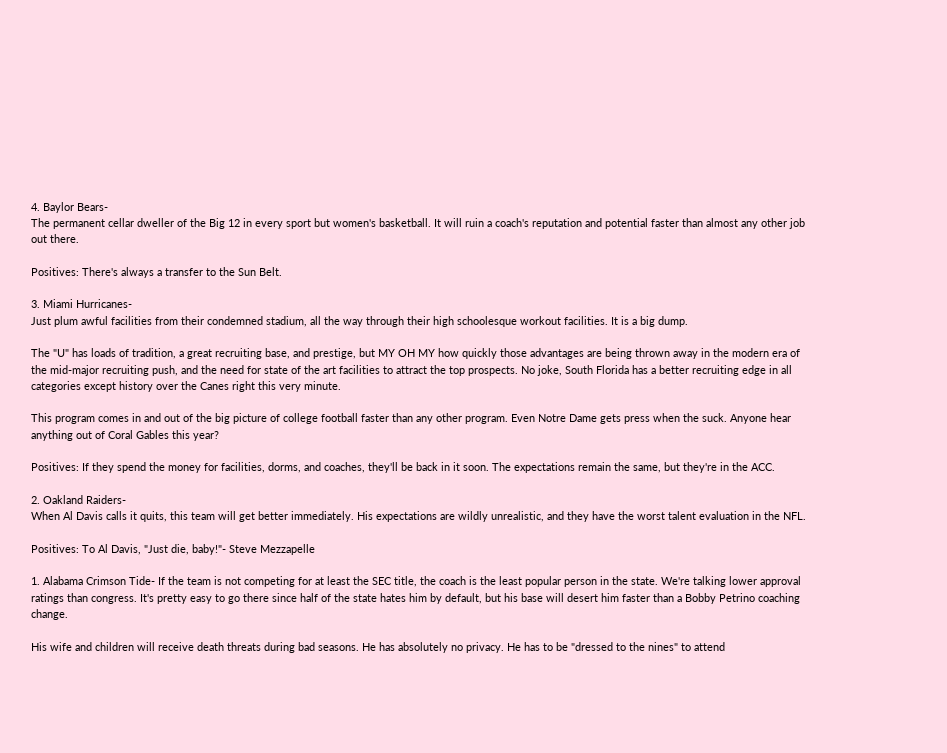4. Baylor Bears-
The permanent cellar dweller of the Big 12 in every sport but women's basketball. It will ruin a coach's reputation and potential faster than almost any other job out there.

Positives: There's always a transfer to the Sun Belt.

3. Miami Hurricanes-
Just plum awful facilities from their condemned stadium, all the way through their high schoolesque workout facilities. It is a big dump.

The "U" has loads of tradition, a great recruiting base, and prestige, but MY OH MY how quickly those advantages are being thrown away in the modern era of the mid-major recruiting push, and the need for state of the art facilities to attract the top prospects. No joke, South Florida has a better recruiting edge in all categories except history over the Canes right this very minute.

This program comes in and out of the big picture of college football faster than any other program. Even Notre Dame gets press when the suck. Anyone hear anything out of Coral Gables this year?

Positives: If they spend the money for facilities, dorms, and coaches, they'll be back in it soon. The expectations remain the same, but they're in the ACC.

2. Oakland Raiders-
When Al Davis calls it quits, this team will get better immediately. His expectations are wildly unrealistic, and they have the worst talent evaluation in the NFL.

Positives: To Al Davis, "Just die, baby!"- Steve Mezzapelle

1. Alabama Crimson Tide- If the team is not competing for at least the SEC title, the coach is the least popular person in the state. We're talking lower approval ratings than congress. It's pretty easy to go there since half of the state hates him by default, but his base will desert him faster than a Bobby Petrino coaching change.

His wife and children will receive death threats during bad seasons. He has absolutely no privacy. He has to be "dressed to the nines" to attend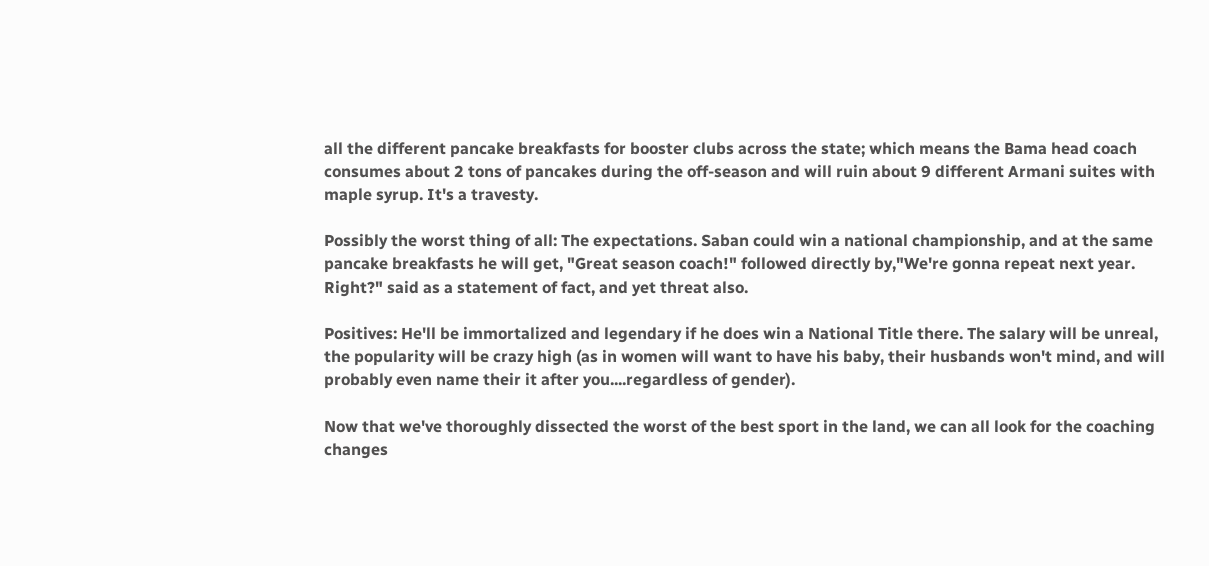all the different pancake breakfasts for booster clubs across the state; which means the Bama head coach consumes about 2 tons of pancakes during the off-season and will ruin about 9 different Armani suites with maple syrup. It's a travesty.

Possibly the worst thing of all: The expectations. Saban could win a national championship, and at the same pancake breakfasts he will get, "Great season coach!" followed directly by,"We're gonna repeat next year. Right?" said as a statement of fact, and yet threat also.

Positives: He'll be immortalized and legendary if he does win a National Title there. The salary will be unreal, the popularity will be crazy high (as in women will want to have his baby, their husbands won't mind, and will probably even name their it after you....regardless of gender).

Now that we've thoroughly dissected the worst of the best sport in the land, we can all look for the coaching changes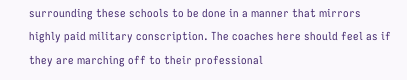surrounding these schools to be done in a manner that mirrors highly paid military conscription. The coaches here should feel as if they are marching off to their professional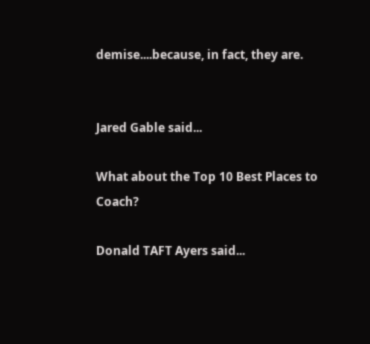demise....because, in fact, they are.


Jared Gable said...

What about the Top 10 Best Places to Coach?

Donald TAFT Ayers said...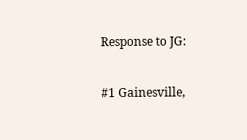Response to JG:

#1 Gainesville,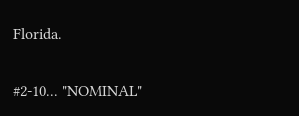Florida.

#2-10... "NOMINAL"